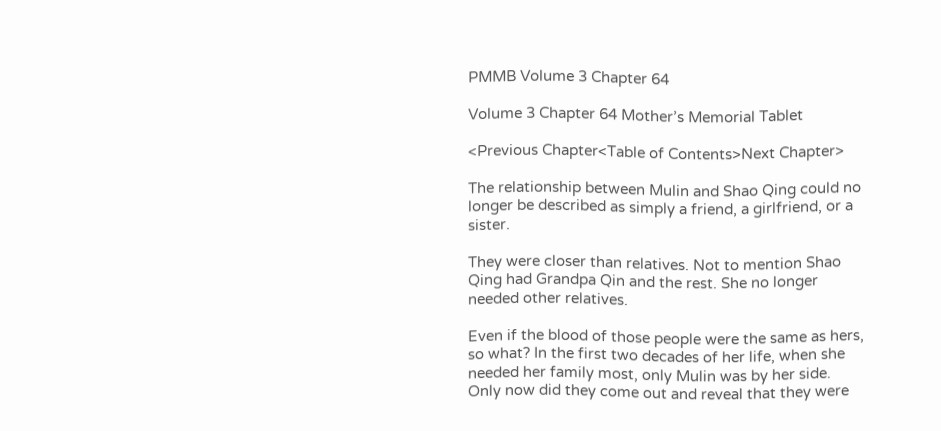PMMB Volume 3 Chapter 64

Volume 3 Chapter 64 Mother’s Memorial Tablet

<Previous Chapter<Table of Contents>Next Chapter>

The relationship between Mulin and Shao Qing could no longer be described as simply a friend, a girlfriend, or a sister.

They were closer than relatives. Not to mention Shao Qing had Grandpa Qin and the rest. She no longer needed other relatives.

Even if the blood of those people were the same as hers, so what? In the first two decades of her life, when she needed her family most, only Mulin was by her side. Only now did they come out and reveal that they were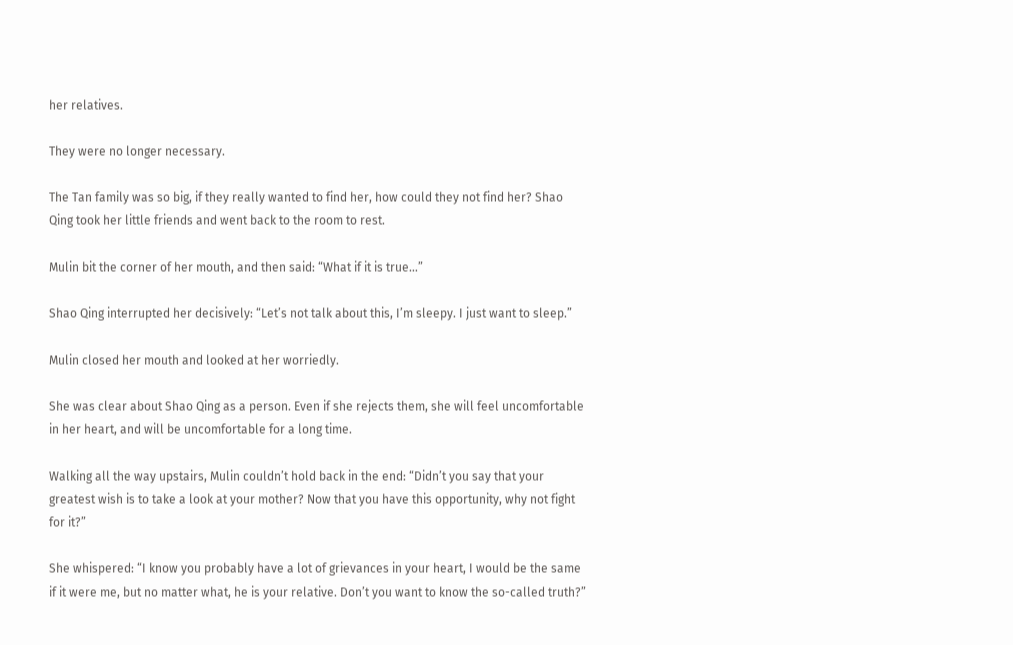her relatives.

They were no longer necessary.

The Tan family was so big, if they really wanted to find her, how could they not find her? Shao Qing took her little friends and went back to the room to rest.

Mulin bit the corner of her mouth, and then said: “What if it is true…”

Shao Qing interrupted her decisively: “Let’s not talk about this, I’m sleepy. I just want to sleep.”

Mulin closed her mouth and looked at her worriedly.

She was clear about Shao Qing as a person. Even if she rejects them, she will feel uncomfortable in her heart, and will be uncomfortable for a long time.

Walking all the way upstairs, Mulin couldn’t hold back in the end: “Didn’t you say that your greatest wish is to take a look at your mother? Now that you have this opportunity, why not fight for it?”

She whispered: “I know you probably have a lot of grievances in your heart, I would be the same if it were me, but no matter what, he is your relative. Don’t you want to know the so-called truth?”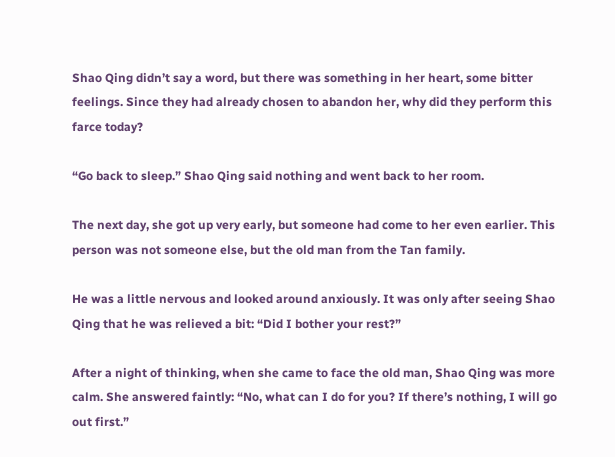Shao Qing didn’t say a word, but there was something in her heart, some bitter feelings. Since they had already chosen to abandon her, why did they perform this farce today?

“Go back to sleep.” Shao Qing said nothing and went back to her room.

The next day, she got up very early, but someone had come to her even earlier. This person was not someone else, but the old man from the Tan family.

He was a little nervous and looked around anxiously. It was only after seeing Shao Qing that he was relieved a bit: “Did I bother your rest?”

After a night of thinking, when she came to face the old man, Shao Qing was more calm. She answered faintly: “No, what can I do for you? If there’s nothing, I will go out first.”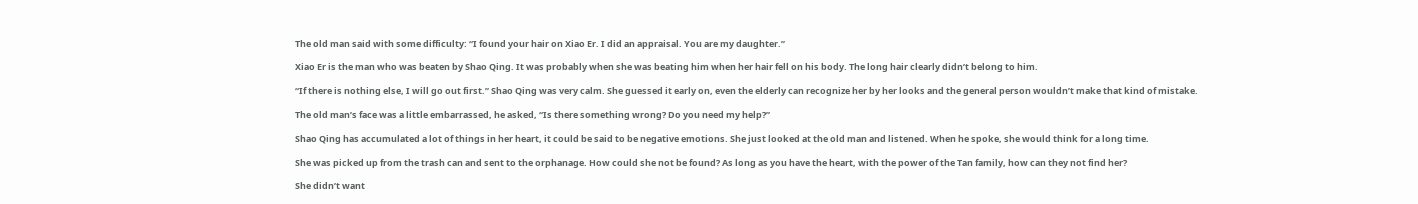The old man said with some difficulty: “I found your hair on Xiao Er. I did an appraisal. You are my daughter.”

Xiao Er is the man who was beaten by Shao Qing. It was probably when she was beating him when her hair fell on his body. The long hair clearly didn’t belong to him.

“If there is nothing else, I will go out first.” Shao Qing was very calm. She guessed it early on, even the elderly can recognize her by her looks and the general person wouldn’t make that kind of mistake.

The old man’s face was a little embarrassed, he asked, “Is there something wrong? Do you need my help?”

Shao Qing has accumulated a lot of things in her heart, it could be said to be negative emotions. She just looked at the old man and listened. When he spoke, she would think for a long time.

She was picked up from the trash can and sent to the orphanage. How could she not be found? As long as you have the heart, with the power of the Tan family, how can they not find her?

She didn’t want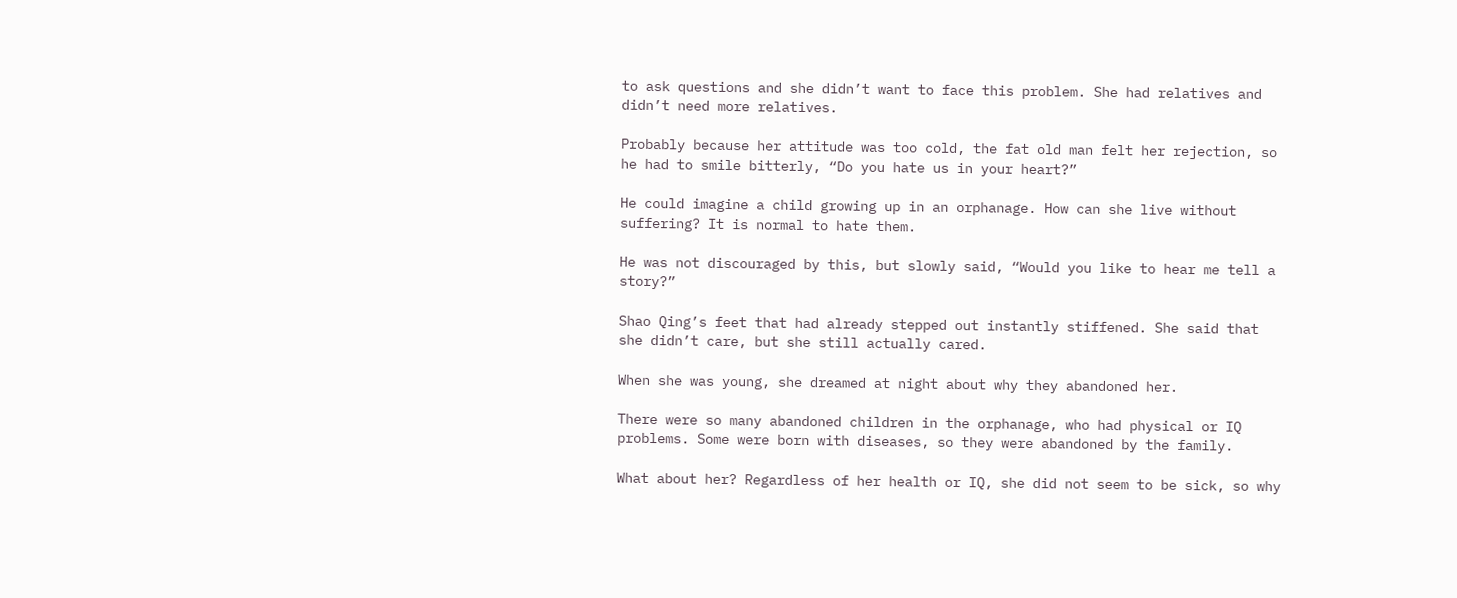to ask questions and she didn’t want to face this problem. She had relatives and didn’t need more relatives.

Probably because her attitude was too cold, the fat old man felt her rejection, so he had to smile bitterly, “Do you hate us in your heart?”

He could imagine a child growing up in an orphanage. How can she live without suffering? It is normal to hate them.

He was not discouraged by this, but slowly said, “Would you like to hear me tell a story?”

Shao Qing’s feet that had already stepped out instantly stiffened. She said that she didn’t care, but she still actually cared.

When she was young, she dreamed at night about why they abandoned her.

There were so many abandoned children in the orphanage, who had physical or IQ problems. Some were born with diseases, so they were abandoned by the family.

What about her? Regardless of her health or IQ, she did not seem to be sick, so why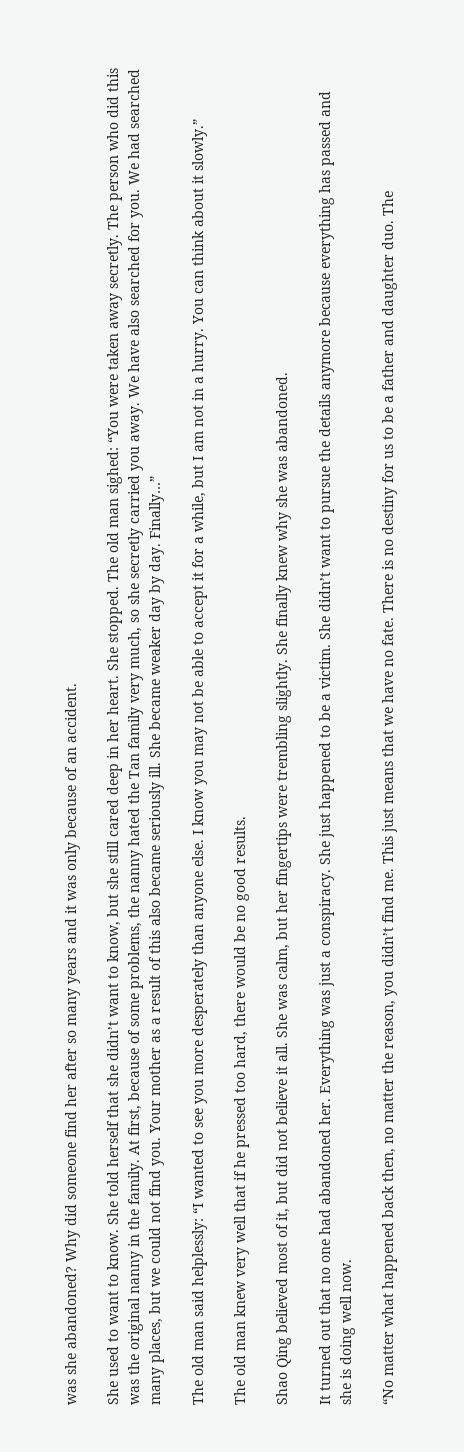was she abandoned? Why did someone find her after so many years and it was only because of an accident.

She used to want to know. She told herself that she didn’t want to know, but she still cared deep in her heart. She stopped. The old man sighed: “You were taken away secretly. The person who did this was the original nanny in the family. At first, because of some problems, the nanny hated the Tan family very much, so she secretly carried you away. We have also searched for you. We had searched many places, but we could not find you. Your mother as a result of this also became seriously ill. She became weaker day by day. Finally…”

The old man said helplessly: “I wanted to see you more desperately than anyone else. I know you may not be able to accept it for a while, but I am not in a hurry. You can think about it slowly.”

The old man knew very well that if he pressed too hard, there would be no good results.

Shao Qing believed most of it, but did not believe it all. She was calm, but her fingertips were trembling slightly. She finally knew why she was abandoned.

It turned out that no one had abandoned her. Everything was just a conspiracy. She just happened to be a victim. She didn’t want to pursue the details anymore because everything has passed and she is doing well now.

“No matter what happened back then, no matter the reason, you didn’t find me. This just means that we have no fate. There is no destiny for us to be a father and daughter duo. The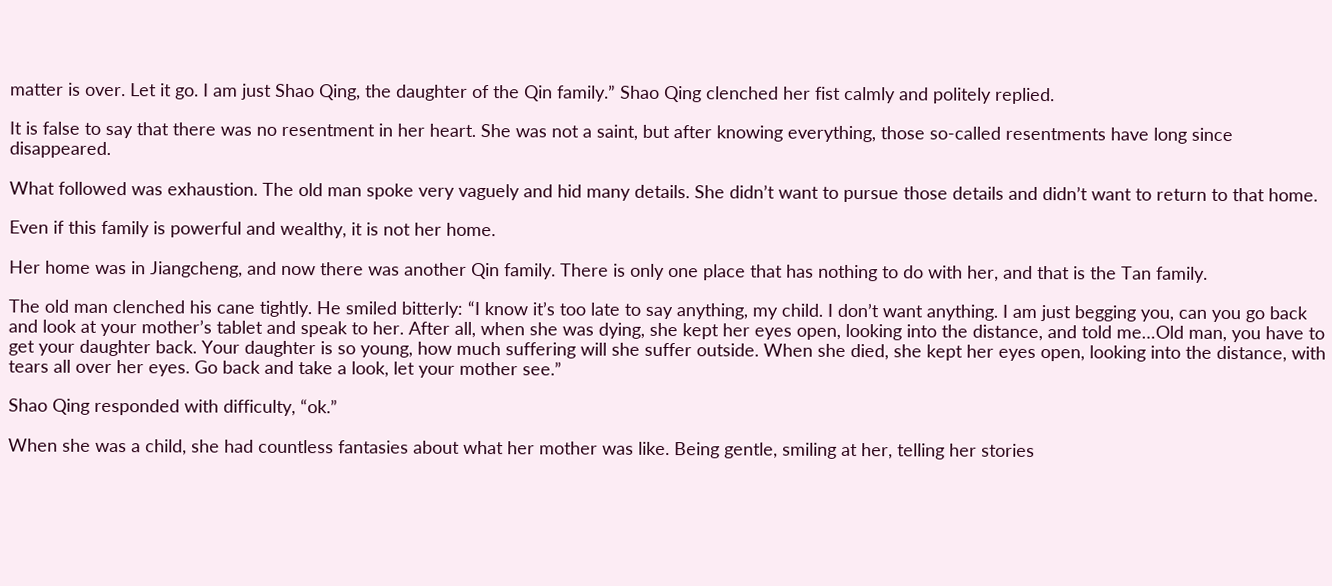matter is over. Let it go. I am just Shao Qing, the daughter of the Qin family.” Shao Qing clenched her fist calmly and politely replied.

It is false to say that there was no resentment in her heart. She was not a saint, but after knowing everything, those so-called resentments have long since disappeared.

What followed was exhaustion. The old man spoke very vaguely and hid many details. She didn’t want to pursue those details and didn’t want to return to that home.

Even if this family is powerful and wealthy, it is not her home.

Her home was in Jiangcheng, and now there was another Qin family. There is only one place that has nothing to do with her, and that is the Tan family.

The old man clenched his cane tightly. He smiled bitterly: “I know it’s too late to say anything, my child. I don’t want anything. I am just begging you, can you go back and look at your mother’s tablet and speak to her. After all, when she was dying, she kept her eyes open, looking into the distance, and told me…Old man, you have to get your daughter back. Your daughter is so young, how much suffering will she suffer outside. When she died, she kept her eyes open, looking into the distance, with tears all over her eyes. Go back and take a look, let your mother see.”

Shao Qing responded with difficulty, “ok.”

When she was a child, she had countless fantasies about what her mother was like. Being gentle, smiling at her, telling her stories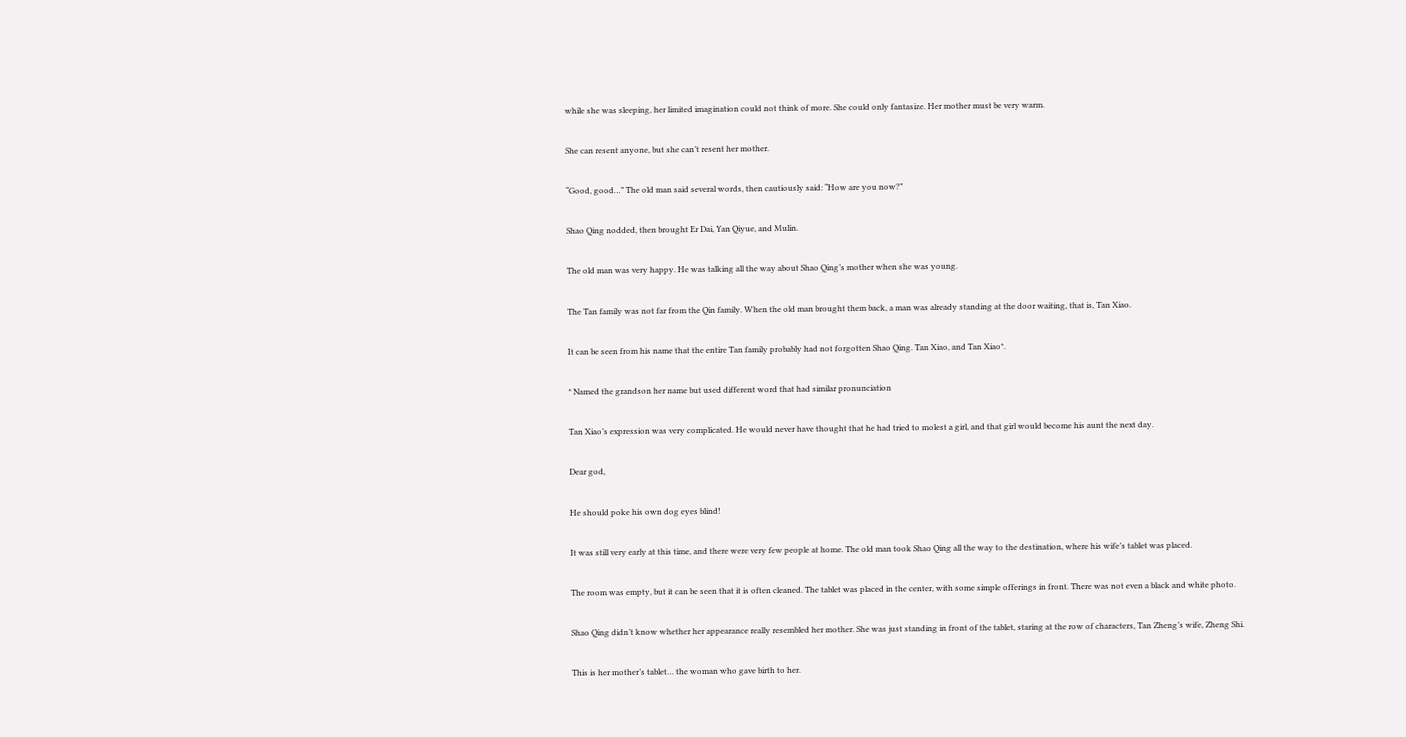while she was sleeping, her limited imagination could not think of more. She could only fantasize. Her mother must be very warm.

She can resent anyone, but she can’t resent her mother.

“Good, good…” The old man said several words, then cautiously said: “How are you now?”

Shao Qing nodded, then brought Er Dai, Yan Qiyue, and Mulin.

The old man was very happy. He was talking all the way about Shao Qing’s mother when she was young.

The Tan family was not far from the Qin family. When the old man brought them back, a man was already standing at the door waiting, that is, Tan Xiao.

It can be seen from his name that the entire Tan family probably had not forgotten Shao Qing. Tan Xiao, and Tan Xiao*.

* Named the grandson her name but used different word that had similar pronunciation

Tan Xiao’s expression was very complicated. He would never have thought that he had tried to molest a girl, and that girl would become his aunt the next day.

Dear god,

He should poke his own dog eyes blind!

It was still very early at this time, and there were very few people at home. The old man took Shao Qing all the way to the destination, where his wife’s tablet was placed.

The room was empty, but it can be seen that it is often cleaned. The tablet was placed in the center, with some simple offerings in front. There was not even a black and white photo.

Shao Qing didn’t know whether her appearance really resembled her mother. She was just standing in front of the tablet, staring at the row of characters, Tan Zheng’s wife, Zheng Shi.

This is her mother’s tablet… the woman who gave birth to her.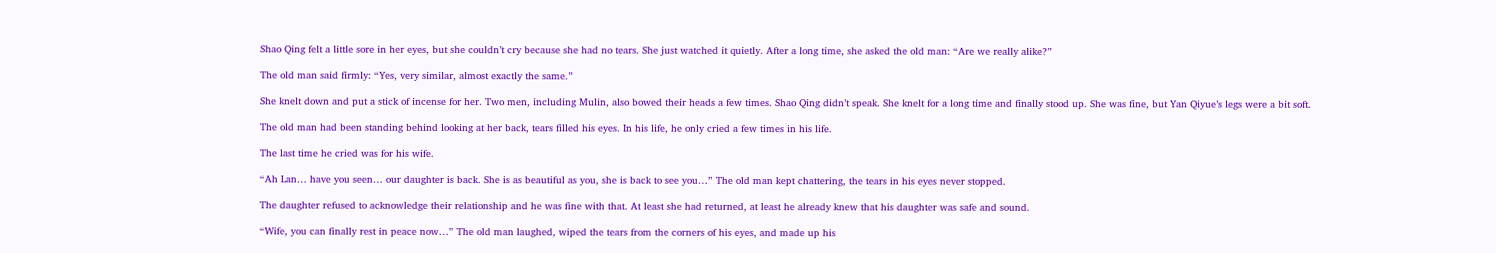Shao Qing felt a little sore in her eyes, but she couldn’t cry because she had no tears. She just watched it quietly. After a long time, she asked the old man: “Are we really alike?”

The old man said firmly: “Yes, very similar, almost exactly the same.”

She knelt down and put a stick of incense for her. Two men, including Mulin, also bowed their heads a few times. Shao Qing didn’t speak. She knelt for a long time and finally stood up. She was fine, but Yan Qiyue’s legs were a bit soft.

The old man had been standing behind looking at her back, tears filled his eyes. In his life, he only cried a few times in his life.

The last time he cried was for his wife.

“Ah Lan… have you seen… our daughter is back. She is as beautiful as you, she is back to see you…” The old man kept chattering, the tears in his eyes never stopped.

The daughter refused to acknowledge their relationship and he was fine with that. At least she had returned, at least he already knew that his daughter was safe and sound.

“Wife, you can finally rest in peace now…” The old man laughed, wiped the tears from the corners of his eyes, and made up his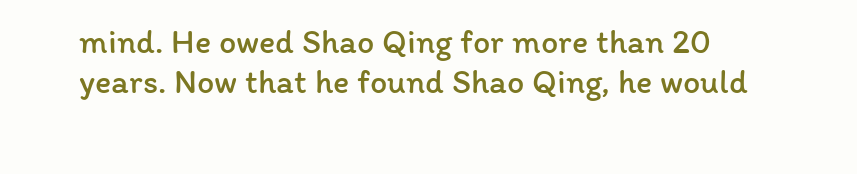mind. He owed Shao Qing for more than 20 years. Now that he found Shao Qing, he would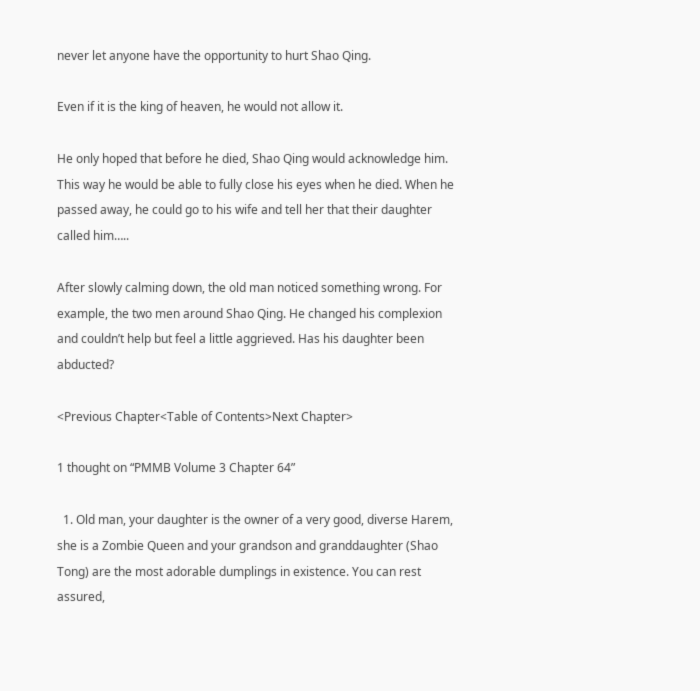never let anyone have the opportunity to hurt Shao Qing.

Even if it is the king of heaven, he would not allow it.

He only hoped that before he died, Shao Qing would acknowledge him. This way he would be able to fully close his eyes when he died. When he passed away, he could go to his wife and tell her that their daughter called him…..

After slowly calming down, the old man noticed something wrong. For example, the two men around Shao Qing. He changed his complexion and couldn’t help but feel a little aggrieved. Has his daughter been abducted?

<Previous Chapter<Table of Contents>Next Chapter>

1 thought on “PMMB Volume 3 Chapter 64”

  1. Old man, your daughter is the owner of a very good, diverse Harem, she is a Zombie Queen and your grandson and granddaughter (Shao Tong) are the most adorable dumplings in existence. You can rest assured,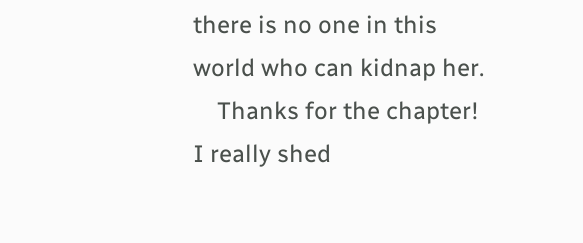there is no one in this world who can kidnap her.
    Thanks for the chapter! I really shed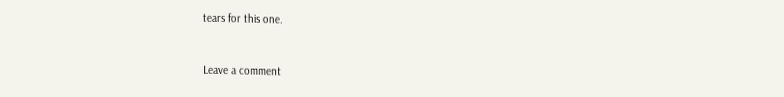tears for this one.


Leave a comment